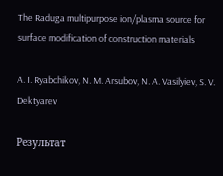The Raduga multipurpose ion/plasma source for surface modification of construction materials

A. I. Ryabchikov, N. M. Arsubov, N. A. Vasilyiev, S. V. Dektyarev

Результат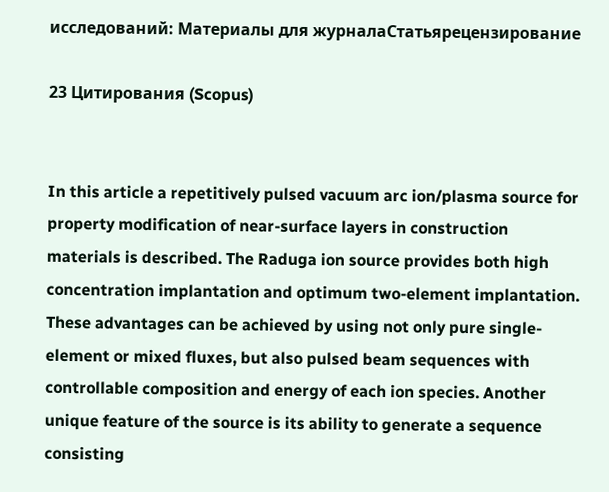исследований: Материалы для журналаСтатьярецензирование

23 Цитирования (Scopus)


In this article a repetitively pulsed vacuum arc ion/plasma source for property modification of near-surface layers in construction materials is described. The Raduga ion source provides both high concentration implantation and optimum two-element implantation. These advantages can be achieved by using not only pure single-element or mixed fluxes, but also pulsed beam sequences with controllable composition and energy of each ion species. Another unique feature of the source is its ability to generate a sequence consisting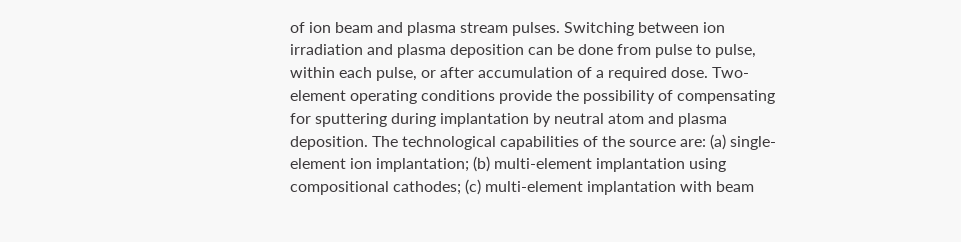of ion beam and plasma stream pulses. Switching between ion irradiation and plasma deposition can be done from pulse to pulse, within each pulse, or after accumulation of a required dose. Two-element operating conditions provide the possibility of compensating for sputtering during implantation by neutral atom and plasma deposition. The technological capabilities of the source are: (a) single-element ion implantation; (b) multi-element implantation using compositional cathodes; (c) multi-element implantation with beam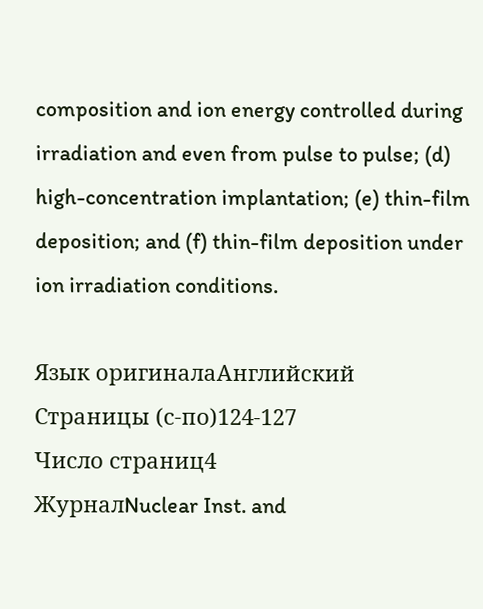composition and ion energy controlled during irradiation and even from pulse to pulse; (d) high-concentration implantation; (e) thin-film deposition; and (f) thin-film deposition under ion irradiation conditions.

Язык оригиналаАнглийский
Страницы (с-по)124-127
Число страниц4
ЖурналNuclear Inst. and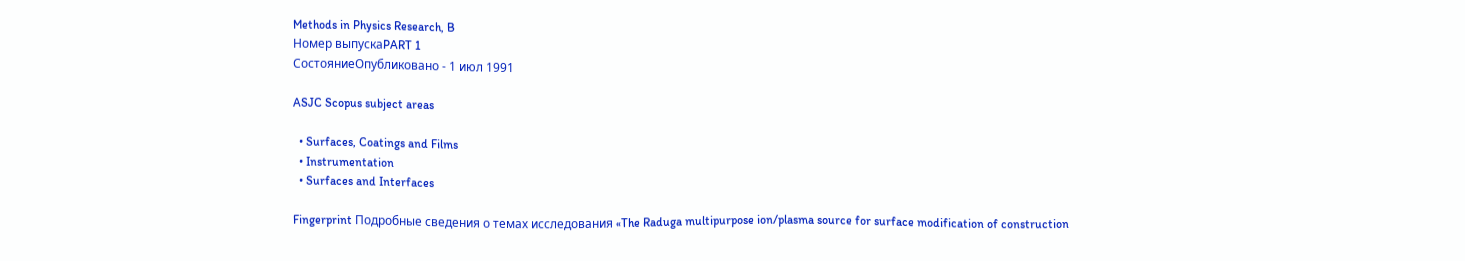Methods in Physics Research, B
Номер выпускаPART 1
СостояниеОпубликовано - 1 июл 1991

ASJC Scopus subject areas

  • Surfaces, Coatings and Films
  • Instrumentation
  • Surfaces and Interfaces

Fingerprint Подробные сведения о темах исследования «The Raduga multipurpose ion/plasma source for surface modification of construction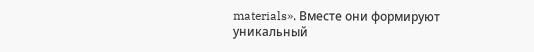materials». Вместе они формируют уникальный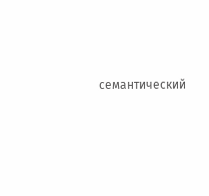семантический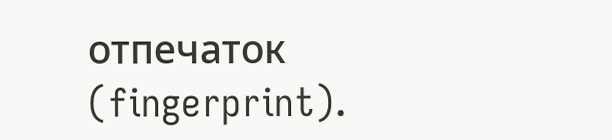отпечаток (fingerprint).